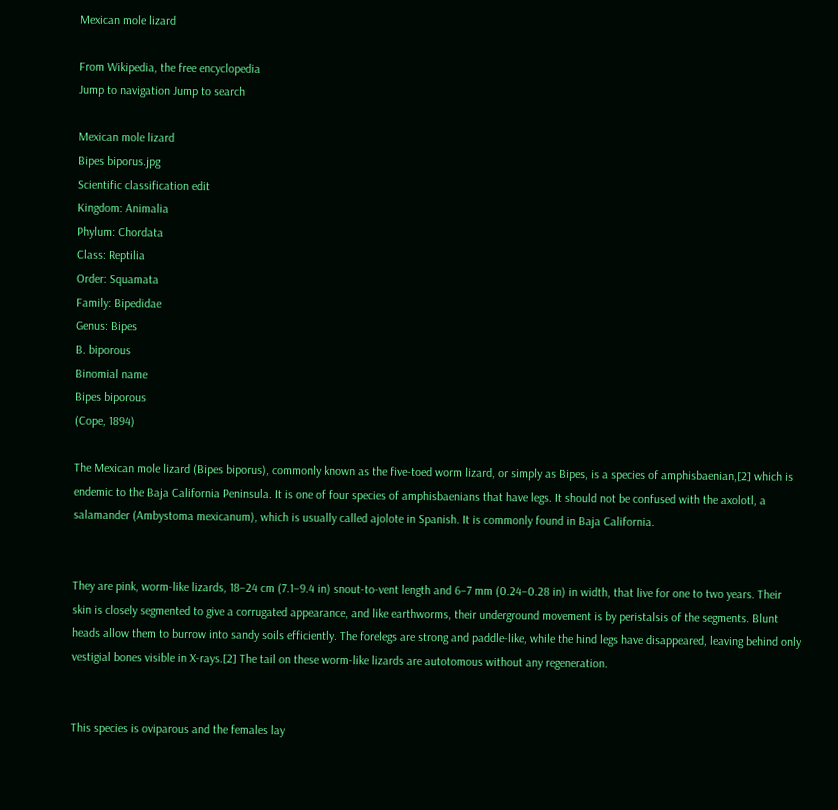Mexican mole lizard

From Wikipedia, the free encyclopedia
Jump to navigation Jump to search

Mexican mole lizard
Bipes biporus.jpg
Scientific classification edit
Kingdom: Animalia
Phylum: Chordata
Class: Reptilia
Order: Squamata
Family: Bipedidae
Genus: Bipes
B. biporous
Binomial name
Bipes biporous
(Cope, 1894)

The Mexican mole lizard (Bipes biporus), commonly known as the five-toed worm lizard, or simply as Bipes, is a species of amphisbaenian,[2] which is endemic to the Baja California Peninsula. It is one of four species of amphisbaenians that have legs. It should not be confused with the axolotl, a salamander (Ambystoma mexicanum), which is usually called ajolote in Spanish. It is commonly found in Baja California.


They are pink, worm-like lizards, 18–24 cm (7.1–9.4 in) snout-to-vent length and 6–7 mm (0.24–0.28 in) in width, that live for one to two years. Their skin is closely segmented to give a corrugated appearance, and like earthworms, their underground movement is by peristalsis of the segments. Blunt heads allow them to burrow into sandy soils efficiently. The forelegs are strong and paddle-like, while the hind legs have disappeared, leaving behind only vestigial bones visible in X-rays.[2] The tail on these worm-like lizards are autotomous without any regeneration.


This species is oviparous and the females lay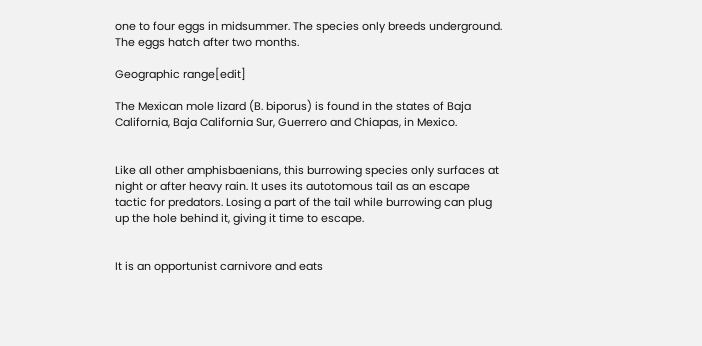one to four eggs in midsummer. The species only breeds underground. The eggs hatch after two months.

Geographic range[edit]

The Mexican mole lizard (B. biporus) is found in the states of Baja California, Baja California Sur, Guerrero and Chiapas, in Mexico.


Like all other amphisbaenians, this burrowing species only surfaces at night or after heavy rain. It uses its autotomous tail as an escape tactic for predators. Losing a part of the tail while burrowing can plug up the hole behind it, giving it time to escape.


It is an opportunist carnivore and eats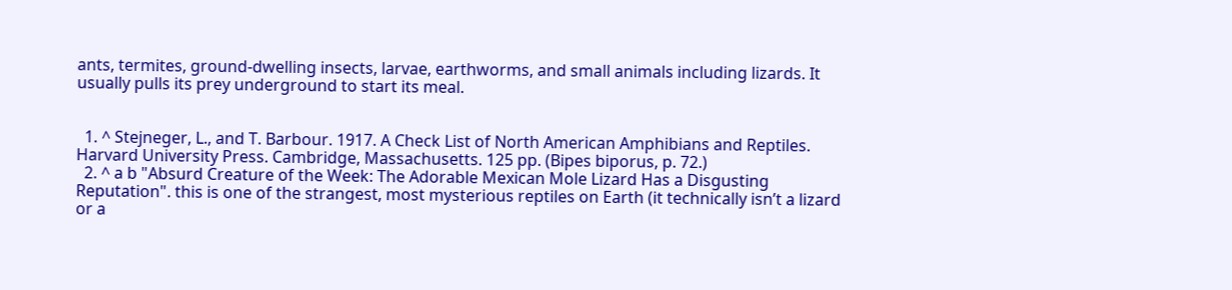ants, termites, ground-dwelling insects, larvae, earthworms, and small animals including lizards. It usually pulls its prey underground to start its meal.


  1. ^ Stejneger, L., and T. Barbour. 1917. A Check List of North American Amphibians and Reptiles. Harvard University Press. Cambridge, Massachusetts. 125 pp. (Bipes biporus, p. 72.)
  2. ^ a b "Absurd Creature of the Week: The Adorable Mexican Mole Lizard Has a Disgusting Reputation". this is one of the strangest, most mysterious reptiles on Earth (it technically isn’t a lizard or a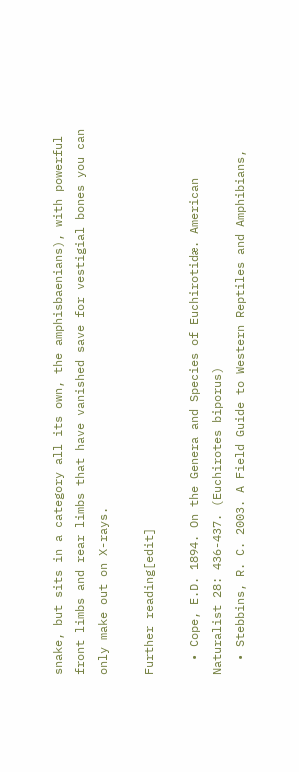snake, but sits in a category all its own, the amphisbaenians), with powerful front limbs and rear limbs that have vanished save for vestigial bones you can only make out on X-rays.

Further reading[edit]

  • Cope, E.D. 1894. On the Genera and Species of Euchirotidæ. American Naturalist 28: 436-437. (Euchirotes biporus)
  • Stebbins, R. C. 2003. A Field Guide to Western Reptiles and Amphibians,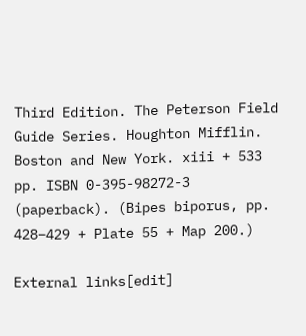Third Edition. The Peterson Field Guide Series. Houghton Mifflin. Boston and New York. xiii + 533 pp. ISBN 0-395-98272-3 (paperback). (Bipes biporus, pp. 428–429 + Plate 55 + Map 200.)

External links[edit]